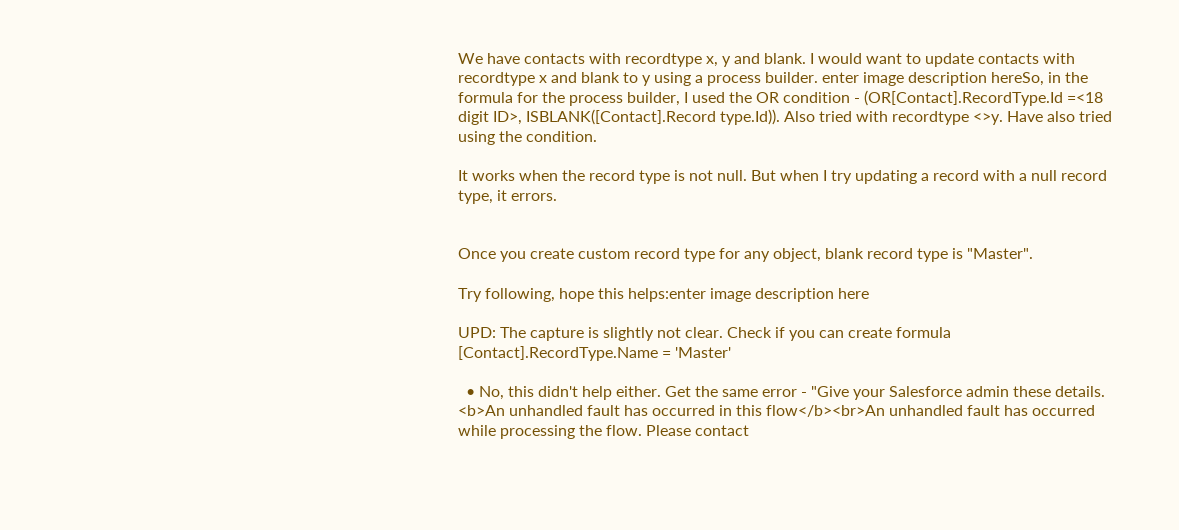We have contacts with recordtype x, y and blank. I would want to update contacts with recordtype x and blank to y using a process builder. enter image description hereSo, in the formula for the process builder, I used the OR condition - (OR[Contact].RecordType.Id =<18 digit ID>, ISBLANK([Contact].Record type.Id)). Also tried with recordtype <>y. Have also tried using the condition.

It works when the record type is not null. But when I try updating a record with a null record type, it errors.


Once you create custom record type for any object, blank record type is "Master".

Try following, hope this helps:enter image description here

UPD: The capture is slightly not clear. Check if you can create formula [Contact].RecordType.Name = 'Master'

  • No, this didn't help either. Get the same error - "Give your Salesforce admin these details. <b>An unhandled fault has occurred in this flow</b><br>An unhandled fault has occurred while processing the flow. Please contact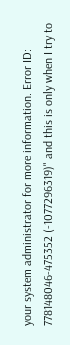your system administrator for more information. Error ID: 778148046-475352 (-1077296319)" and this is only when I try to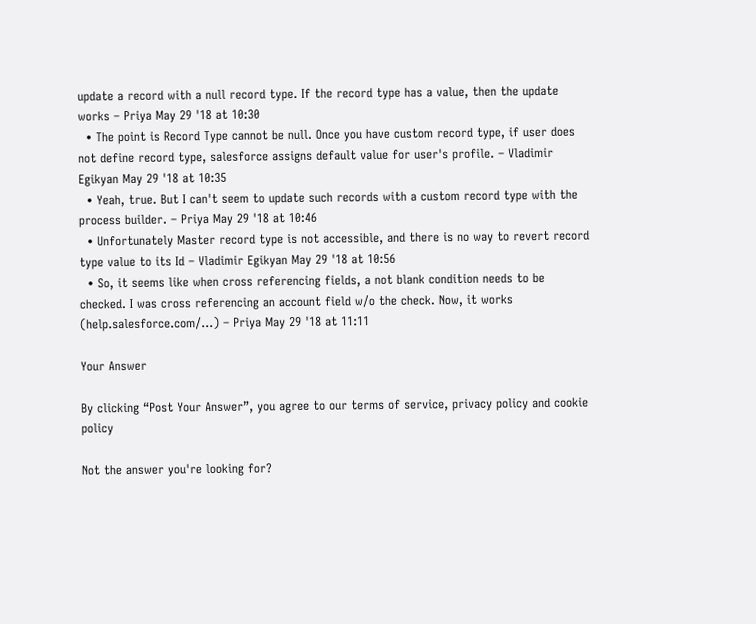update a record with a null record type. If the record type has a value, then the update works – Priya May 29 '18 at 10:30
  • The point is Record Type cannot be null. Once you have custom record type, if user does not define record type, salesforce assigns default value for user's profile. – Vladimir Egikyan May 29 '18 at 10:35
  • Yeah, true. But I can't seem to update such records with a custom record type with the process builder. – Priya May 29 '18 at 10:46
  • Unfortunately Master record type is not accessible, and there is no way to revert record type value to its Id – Vladimir Egikyan May 29 '18 at 10:56
  • So, it seems like when cross referencing fields, a not blank condition needs to be checked. I was cross referencing an account field w/o the check. Now, it works (help.salesforce.com/…) – Priya May 29 '18 at 11:11

Your Answer

By clicking “Post Your Answer”, you agree to our terms of service, privacy policy and cookie policy

Not the answer you're looking for?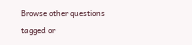Browse other questions tagged or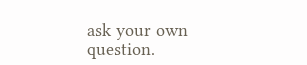ask your own question.